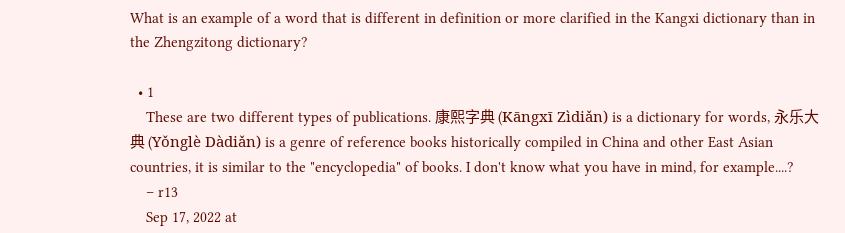What is an example of a word that is different in definition or more clarified in the Kangxi dictionary than in the Zhengzitong dictionary?

  • 1
    These are two different types of publications. 康熙字典 (Kāngxī Zìdiǎn) is a dictionary for words, 永乐大典 (Yǒnglè Dàdiǎn) is a genre of reference books historically compiled in China and other East Asian countries, it is similar to the "encyclopedia" of books. I don't know what you have in mind, for example....?
    – r13
    Sep 17, 2022 at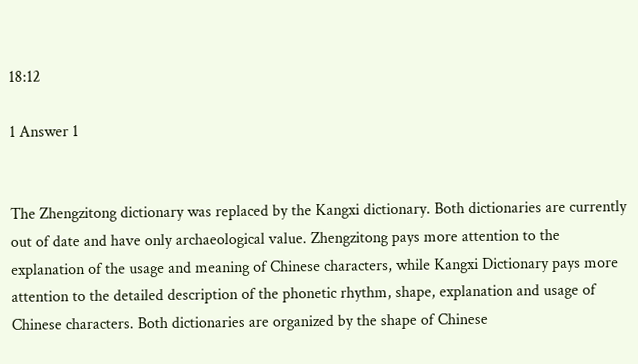18:12

1 Answer 1


The Zhengzitong dictionary was replaced by the Kangxi dictionary. Both dictionaries are currently out of date and have only archaeological value. Zhengzitong pays more attention to the explanation of the usage and meaning of Chinese characters, while Kangxi Dictionary pays more attention to the detailed description of the phonetic rhythm, shape, explanation and usage of Chinese characters. Both dictionaries are organized by the shape of Chinese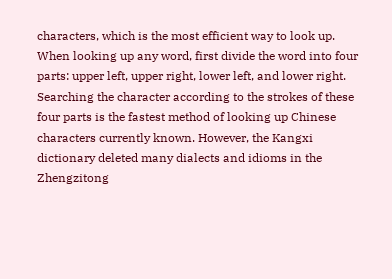characters, which is the most efficient way to look up. When looking up any word, first divide the word into four parts: upper left, upper right, lower left, and lower right. Searching the character according to the strokes of these four parts is the fastest method of looking up Chinese characters currently known. However, the Kangxi dictionary deleted many dialects and idioms in the Zhengzitong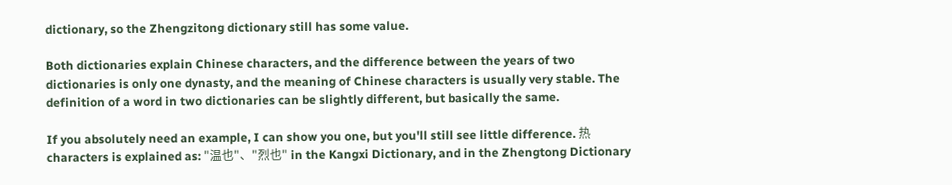dictionary, so the Zhengzitong dictionary still has some value.

Both dictionaries explain Chinese characters, and the difference between the years of two dictionaries is only one dynasty, and the meaning of Chinese characters is usually very stable. The definition of a word in two dictionaries can be slightly different, but basically the same.

If you absolutely need an example, I can show you one, but you'll still see little difference. 热 characters is explained as: "温也"、"烈也" in the Kangxi Dictionary, and in the Zhengtong Dictionary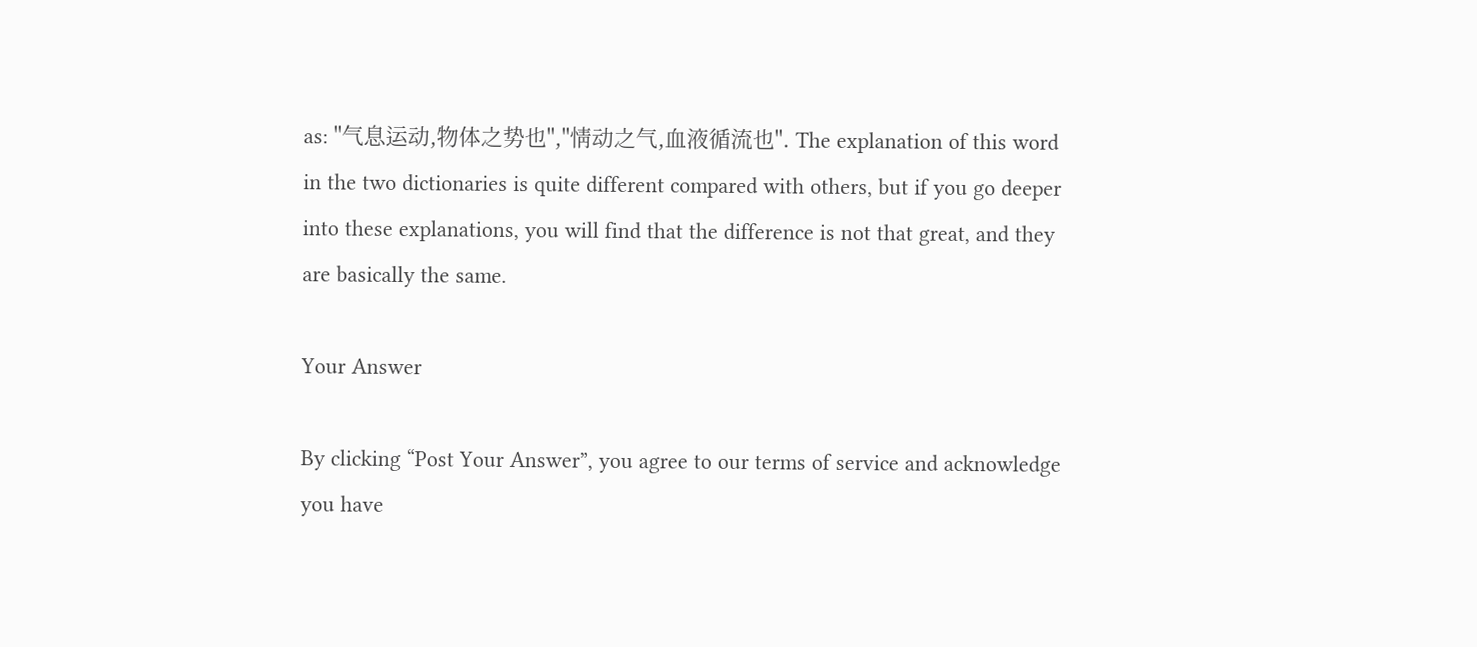as: "气息运动,物体之势也","情动之气,血液循流也". The explanation of this word in the two dictionaries is quite different compared with others, but if you go deeper into these explanations, you will find that the difference is not that great, and they are basically the same.

Your Answer

By clicking “Post Your Answer”, you agree to our terms of service and acknowledge you have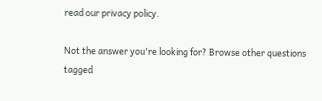read our privacy policy.

Not the answer you're looking for? Browse other questions tagged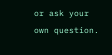or ask your own question.